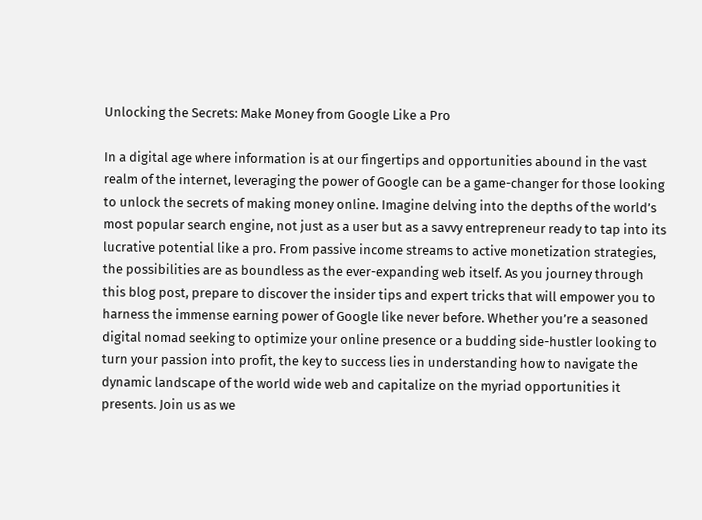Unlocking the Secrets: Make Money from Google Like a Pro

In a digital age where information is at our fingertips and opportunities abound in the vast realm of the internet, leveraging the power of Google can be a game-changer for those looking to unlock the secrets of making money online. Imagine delving into the depths of the world’s most popular search engine, not just as a user but as a savvy entrepreneur ready to tap into its lucrative potential like a pro. From passive income streams to active monetization strategies, the possibilities are as boundless as the ever-expanding web itself. As you journey through this blog post, prepare to discover the insider tips and expert tricks that will empower you to harness the immense earning power of Google like never before. Whether you’re a seasoned digital nomad seeking to optimize your online presence or a budding side-hustler looking to turn your passion into profit, the key to success lies in understanding how to navigate the dynamic landscape of the world wide web and capitalize on the myriad opportunities it presents. Join us as we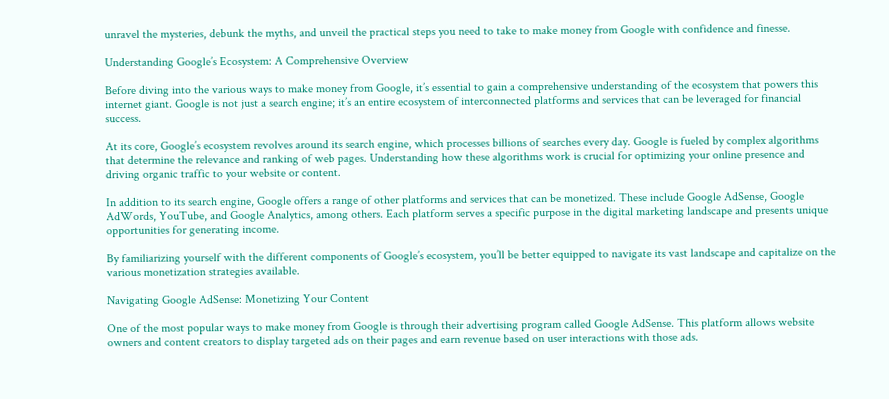unravel the mysteries, debunk the myths, and unveil the practical steps you need to take to make money from Google with confidence and finesse.

Understanding Google’s Ecosystem: A Comprehensive Overview

Before diving into the various ways to make money from Google, it’s essential to gain a comprehensive understanding of the ecosystem that powers this internet giant. Google is not just a search engine; it’s an entire ecosystem of interconnected platforms and services that can be leveraged for financial success.

At its core, Google’s ecosystem revolves around its search engine, which processes billions of searches every day. Google is fueled by complex algorithms that determine the relevance and ranking of web pages. Understanding how these algorithms work is crucial for optimizing your online presence and driving organic traffic to your website or content.

In addition to its search engine, Google offers a range of other platforms and services that can be monetized. These include Google AdSense, Google AdWords, YouTube, and Google Analytics, among others. Each platform serves a specific purpose in the digital marketing landscape and presents unique opportunities for generating income.

By familiarizing yourself with the different components of Google’s ecosystem, you’ll be better equipped to navigate its vast landscape and capitalize on the various monetization strategies available.

Navigating Google AdSense: Monetizing Your Content

One of the most popular ways to make money from Google is through their advertising program called Google AdSense. This platform allows website owners and content creators to display targeted ads on their pages and earn revenue based on user interactions with those ads.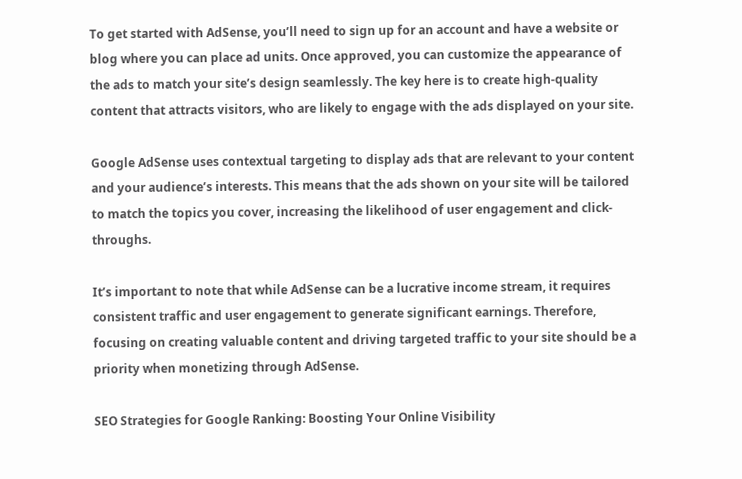To get started with AdSense, you’ll need to sign up for an account and have a website or blog where you can place ad units. Once approved, you can customize the appearance of the ads to match your site’s design seamlessly. The key here is to create high-quality content that attracts visitors, who are likely to engage with the ads displayed on your site.

Google AdSense uses contextual targeting to display ads that are relevant to your content and your audience’s interests. This means that the ads shown on your site will be tailored to match the topics you cover, increasing the likelihood of user engagement and click-throughs.

It’s important to note that while AdSense can be a lucrative income stream, it requires consistent traffic and user engagement to generate significant earnings. Therefore, focusing on creating valuable content and driving targeted traffic to your site should be a priority when monetizing through AdSense.

SEO Strategies for Google Ranking: Boosting Your Online Visibility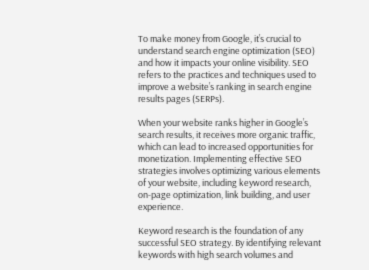To make money from Google, it’s crucial to understand search engine optimization (SEO) and how it impacts your online visibility. SEO refers to the practices and techniques used to improve a website’s ranking in search engine results pages (SERPs).

When your website ranks higher in Google’s search results, it receives more organic traffic, which can lead to increased opportunities for monetization. Implementing effective SEO strategies involves optimizing various elements of your website, including keyword research, on-page optimization, link building, and user experience.

Keyword research is the foundation of any successful SEO strategy. By identifying relevant keywords with high search volumes and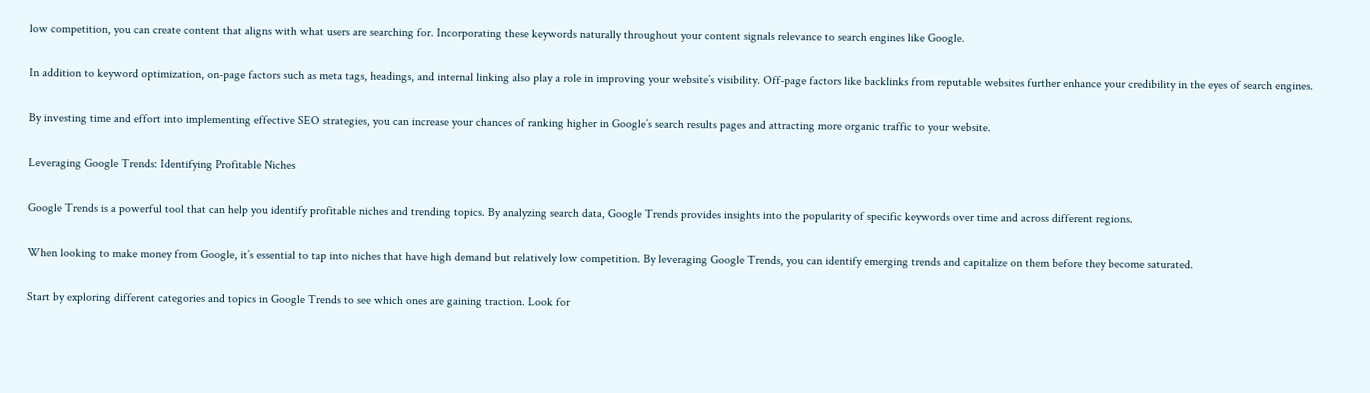low competition, you can create content that aligns with what users are searching for. Incorporating these keywords naturally throughout your content signals relevance to search engines like Google.

In addition to keyword optimization, on-page factors such as meta tags, headings, and internal linking also play a role in improving your website’s visibility. Off-page factors like backlinks from reputable websites further enhance your credibility in the eyes of search engines.

By investing time and effort into implementing effective SEO strategies, you can increase your chances of ranking higher in Google’s search results pages and attracting more organic traffic to your website.

Leveraging Google Trends: Identifying Profitable Niches

Google Trends is a powerful tool that can help you identify profitable niches and trending topics. By analyzing search data, Google Trends provides insights into the popularity of specific keywords over time and across different regions.

When looking to make money from Google, it’s essential to tap into niches that have high demand but relatively low competition. By leveraging Google Trends, you can identify emerging trends and capitalize on them before they become saturated.

Start by exploring different categories and topics in Google Trends to see which ones are gaining traction. Look for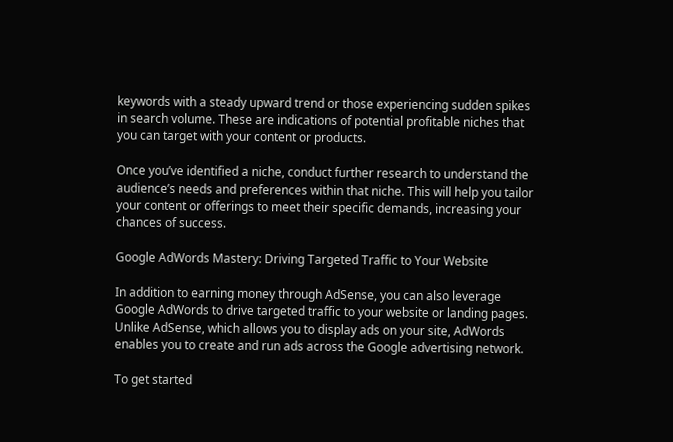keywords with a steady upward trend or those experiencing sudden spikes in search volume. These are indications of potential profitable niches that you can target with your content or products.

Once you’ve identified a niche, conduct further research to understand the audience’s needs and preferences within that niche. This will help you tailor your content or offerings to meet their specific demands, increasing your chances of success.

Google AdWords Mastery: Driving Targeted Traffic to Your Website

In addition to earning money through AdSense, you can also leverage Google AdWords to drive targeted traffic to your website or landing pages. Unlike AdSense, which allows you to display ads on your site, AdWords enables you to create and run ads across the Google advertising network.

To get started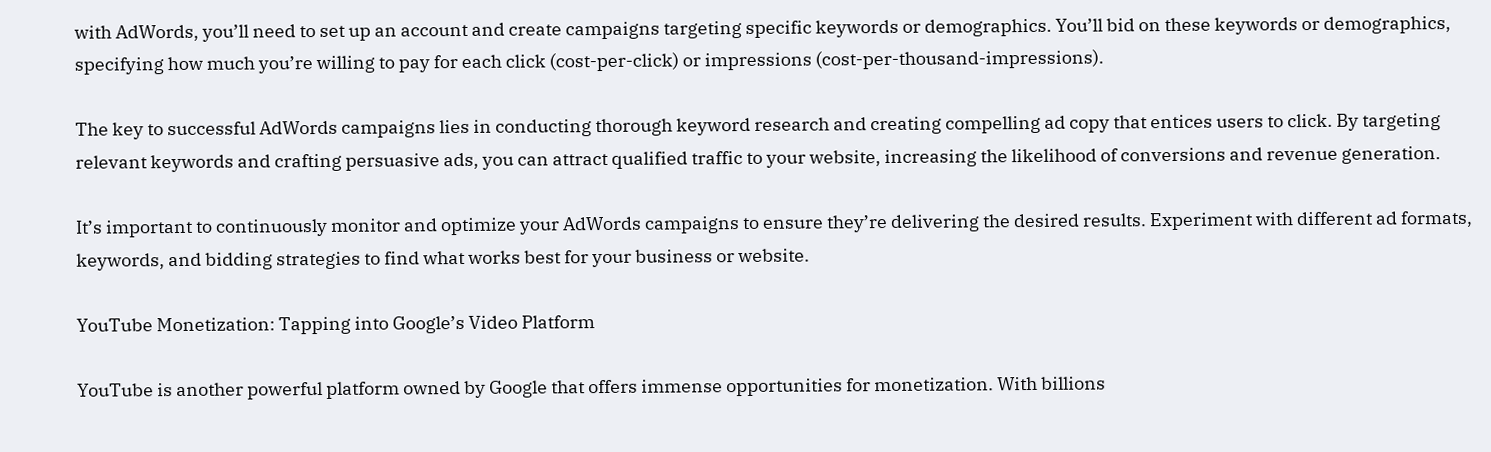with AdWords, you’ll need to set up an account and create campaigns targeting specific keywords or demographics. You’ll bid on these keywords or demographics, specifying how much you’re willing to pay for each click (cost-per-click) or impressions (cost-per-thousand-impressions).

The key to successful AdWords campaigns lies in conducting thorough keyword research and creating compelling ad copy that entices users to click. By targeting relevant keywords and crafting persuasive ads, you can attract qualified traffic to your website, increasing the likelihood of conversions and revenue generation.

It’s important to continuously monitor and optimize your AdWords campaigns to ensure they’re delivering the desired results. Experiment with different ad formats, keywords, and bidding strategies to find what works best for your business or website.

YouTube Monetization: Tapping into Google’s Video Platform

YouTube is another powerful platform owned by Google that offers immense opportunities for monetization. With billions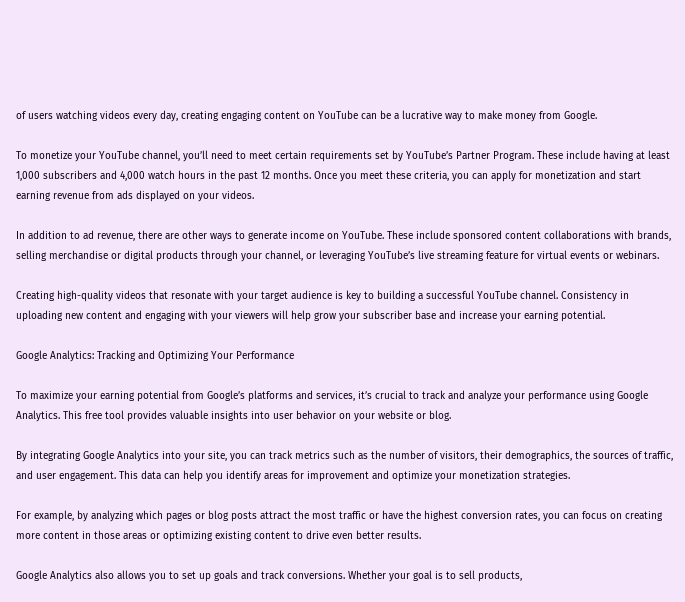of users watching videos every day, creating engaging content on YouTube can be a lucrative way to make money from Google.

To monetize your YouTube channel, you’ll need to meet certain requirements set by YouTube’s Partner Program. These include having at least 1,000 subscribers and 4,000 watch hours in the past 12 months. Once you meet these criteria, you can apply for monetization and start earning revenue from ads displayed on your videos.

In addition to ad revenue, there are other ways to generate income on YouTube. These include sponsored content collaborations with brands, selling merchandise or digital products through your channel, or leveraging YouTube’s live streaming feature for virtual events or webinars.

Creating high-quality videos that resonate with your target audience is key to building a successful YouTube channel. Consistency in uploading new content and engaging with your viewers will help grow your subscriber base and increase your earning potential.

Google Analytics: Tracking and Optimizing Your Performance

To maximize your earning potential from Google’s platforms and services, it’s crucial to track and analyze your performance using Google Analytics. This free tool provides valuable insights into user behavior on your website or blog.

By integrating Google Analytics into your site, you can track metrics such as the number of visitors, their demographics, the sources of traffic, and user engagement. This data can help you identify areas for improvement and optimize your monetization strategies.

For example, by analyzing which pages or blog posts attract the most traffic or have the highest conversion rates, you can focus on creating more content in those areas or optimizing existing content to drive even better results.

Google Analytics also allows you to set up goals and track conversions. Whether your goal is to sell products,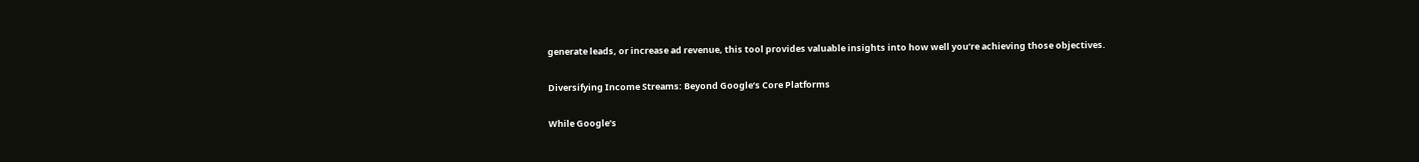generate leads, or increase ad revenue, this tool provides valuable insights into how well you’re achieving those objectives.

Diversifying Income Streams: Beyond Google’s Core Platforms

While Google’s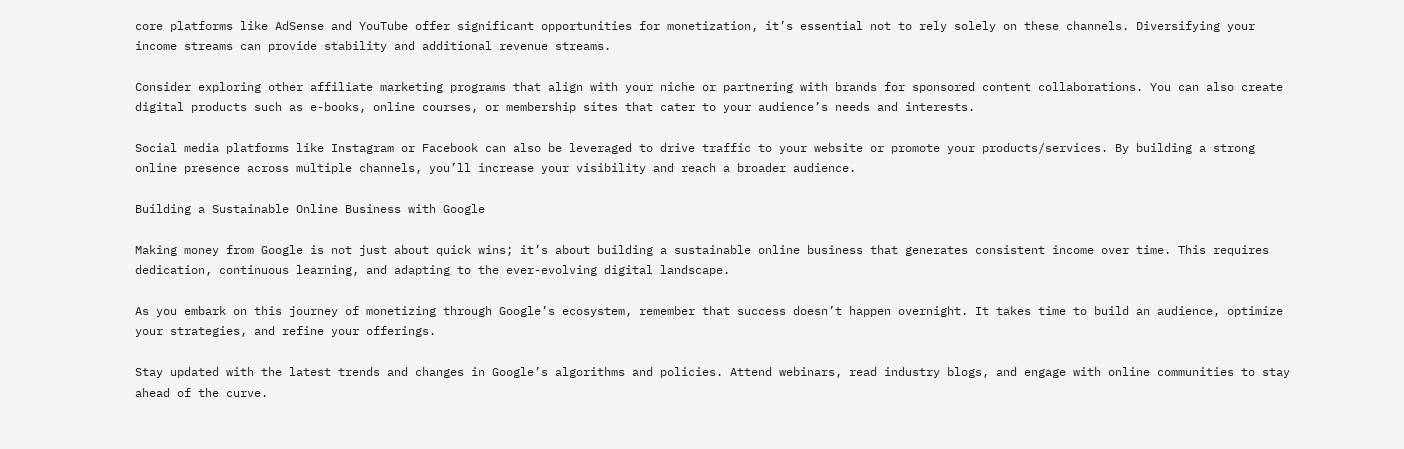core platforms like AdSense and YouTube offer significant opportunities for monetization, it’s essential not to rely solely on these channels. Diversifying your income streams can provide stability and additional revenue streams.

Consider exploring other affiliate marketing programs that align with your niche or partnering with brands for sponsored content collaborations. You can also create digital products such as e-books, online courses, or membership sites that cater to your audience’s needs and interests.

Social media platforms like Instagram or Facebook can also be leveraged to drive traffic to your website or promote your products/services. By building a strong online presence across multiple channels, you’ll increase your visibility and reach a broader audience.

Building a Sustainable Online Business with Google

Making money from Google is not just about quick wins; it’s about building a sustainable online business that generates consistent income over time. This requires dedication, continuous learning, and adapting to the ever-evolving digital landscape.

As you embark on this journey of monetizing through Google’s ecosystem, remember that success doesn’t happen overnight. It takes time to build an audience, optimize your strategies, and refine your offerings.

Stay updated with the latest trends and changes in Google’s algorithms and policies. Attend webinars, read industry blogs, and engage with online communities to stay ahead of the curve.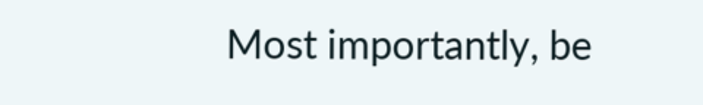Most importantly, be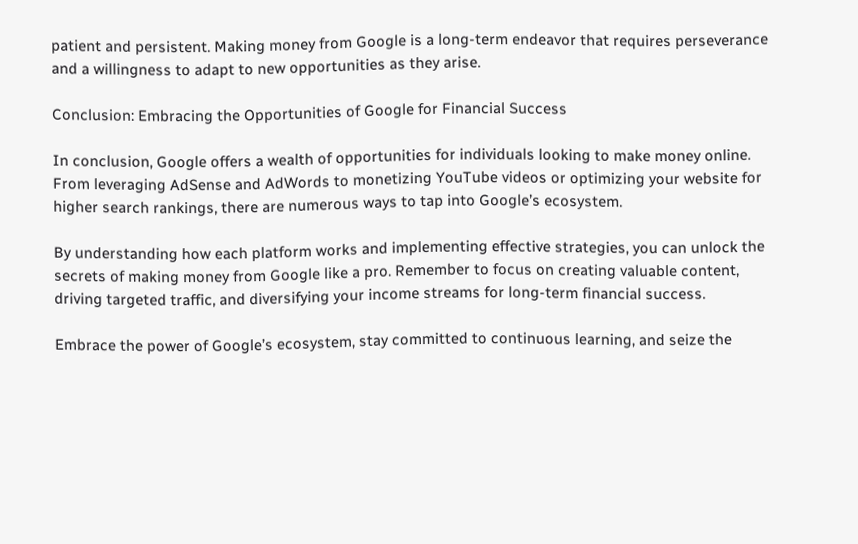patient and persistent. Making money from Google is a long-term endeavor that requires perseverance and a willingness to adapt to new opportunities as they arise.

Conclusion: Embracing the Opportunities of Google for Financial Success

In conclusion, Google offers a wealth of opportunities for individuals looking to make money online. From leveraging AdSense and AdWords to monetizing YouTube videos or optimizing your website for higher search rankings, there are numerous ways to tap into Google’s ecosystem.

By understanding how each platform works and implementing effective strategies, you can unlock the secrets of making money from Google like a pro. Remember to focus on creating valuable content, driving targeted traffic, and diversifying your income streams for long-term financial success.

Embrace the power of Google’s ecosystem, stay committed to continuous learning, and seize the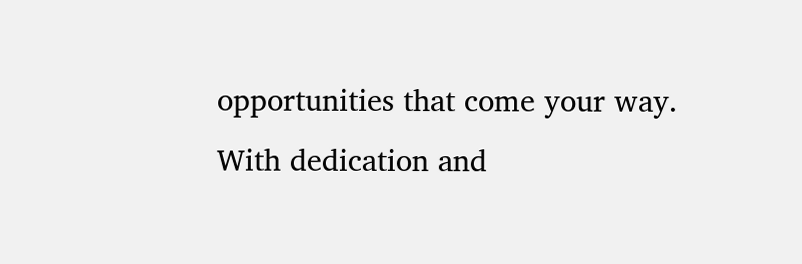opportunities that come your way. With dedication and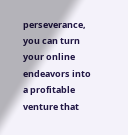perseverance, you can turn your online endeavors into a profitable venture that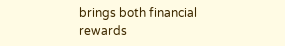brings both financial rewards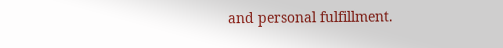and personal fulfillment.